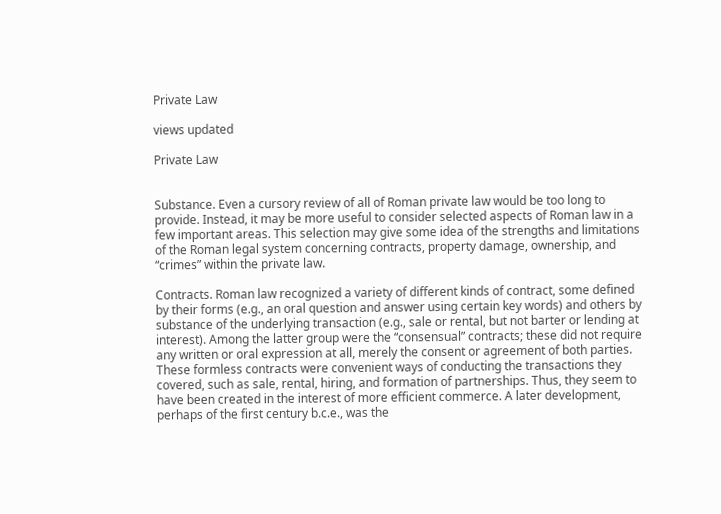Private Law

views updated

Private Law


Substance. Even a cursory review of all of Roman private law would be too long to provide. Instead, it may be more useful to consider selected aspects of Roman law in a few important areas. This selection may give some idea of the strengths and limitations of the Roman legal system concerning contracts, property damage, ownership, and “crimes” within the private law.

Contracts. Roman law recognized a variety of different kinds of contract, some defined by their forms (e.g., an oral question and answer using certain key words) and others by substance of the underlying transaction (e.g., sale or rental, but not barter or lending at interest). Among the latter group were the “consensual” contracts; these did not require any written or oral expression at all, merely the consent or agreement of both parties. These formless contracts were convenient ways of conducting the transactions they covered, such as sale, rental, hiring, and formation of partnerships. Thus, they seem to have been created in the interest of more efficient commerce. A later development, perhaps of the first century b.c.e., was the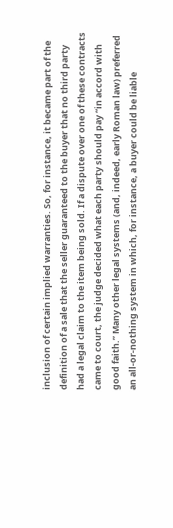inclusion of certain implied warranties. So, for instance, it became part of the definition of a sale that the seller guaranteed to the buyer that no third party had a legal claim to the item being sold. If a dispute over one of these contracts came to court, the judge decided what each party should pay “in accord with good faith.” Many other legal systems (and, indeed, early Roman law) preferred an all-or-nothing system in which, for instance, a buyer could be liable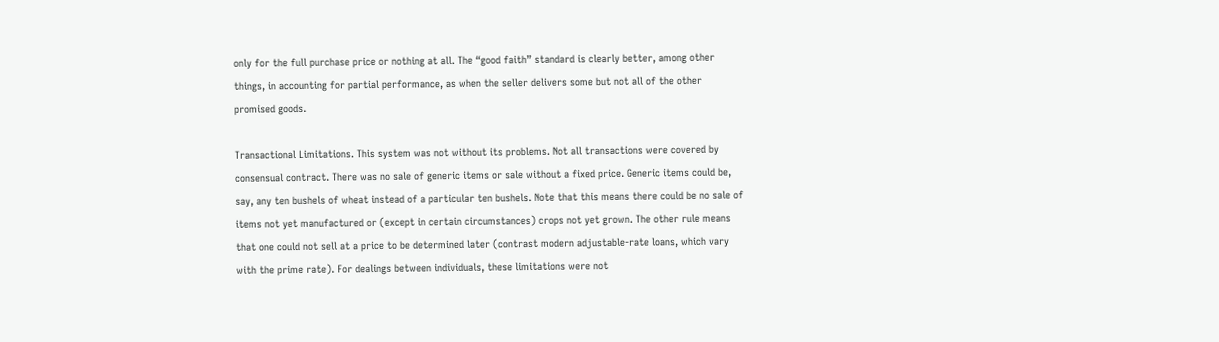only for the full purchase price or nothing at all. The “good faith” standard is clearly better, among other things, in accounting for partial performance, as when the seller delivers some but not all of the other promised goods.

Transactional Limitations. This system was not without its problems. Not all transactions were covered by consensual contract. There was no sale of generic items or sale without a fixed price. Generic items could be, say, any ten bushels of wheat instead of a particular ten bushels. Note that this means there could be no sale of items not yet manufactured or (except in certain circumstances) crops not yet grown. The other rule means that one could not sell at a price to be determined later (contrast modern adjustable-rate loans, which vary with the prime rate). For dealings between individuals, these limitations were not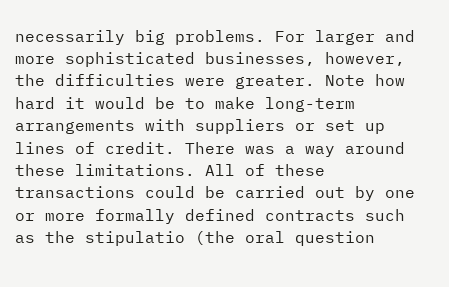necessarily big problems. For larger and more sophisticated businesses, however, the difficulties were greater. Note how hard it would be to make long-term arrangements with suppliers or set up lines of credit. There was a way around these limitations. All of these transactions could be carried out by one or more formally defined contracts such as the stipulatio (the oral question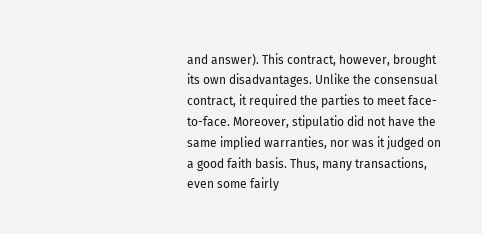and answer). This contract, however, brought its own disadvantages. Unlike the consensual contract, it required the parties to meet face-to-face. Moreover, stipulatio did not have the same implied warranties, nor was it judged on a good faith basis. Thus, many transactions, even some fairly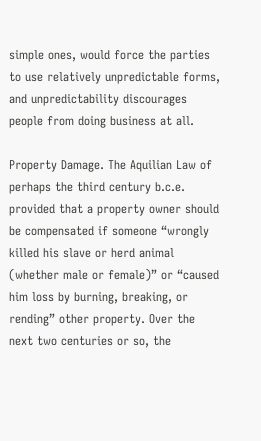simple ones, would force the parties to use relatively unpredictable forms, and unpredictability discourages people from doing business at all.

Property Damage. The Aquilian Law of perhaps the third century b.c.e. provided that a property owner should be compensated if someone “wrongly killed his slave or herd animal (whether male or female)” or “caused him loss by burning, breaking, or rending” other property. Over the next two centuries or so, the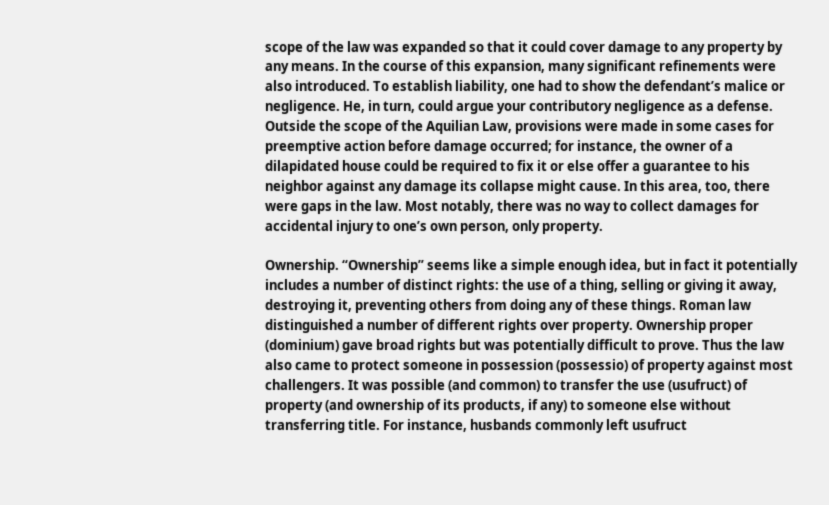scope of the law was expanded so that it could cover damage to any property by any means. In the course of this expansion, many significant refinements were also introduced. To establish liability, one had to show the defendant’s malice or negligence. He, in turn, could argue your contributory negligence as a defense. Outside the scope of the Aquilian Law, provisions were made in some cases for preemptive action before damage occurred; for instance, the owner of a dilapidated house could be required to fix it or else offer a guarantee to his neighbor against any damage its collapse might cause. In this area, too, there were gaps in the law. Most notably, there was no way to collect damages for accidental injury to one’s own person, only property.

Ownership. “Ownership” seems like a simple enough idea, but in fact it potentially includes a number of distinct rights: the use of a thing, selling or giving it away, destroying it, preventing others from doing any of these things. Roman law distinguished a number of different rights over property. Ownership proper (dominium) gave broad rights but was potentially difficult to prove. Thus the law also came to protect someone in possession (possessio) of property against most challengers. It was possible (and common) to transfer the use (usufruct) of property (and ownership of its products, if any) to someone else without transferring title. For instance, husbands commonly left usufruct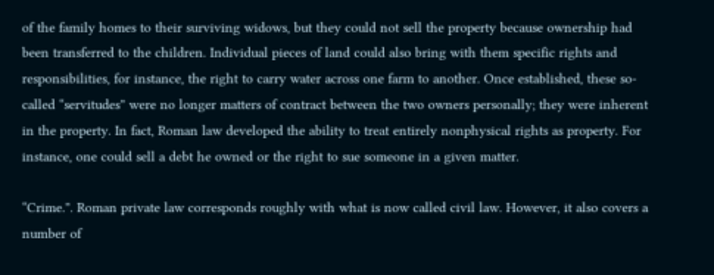of the family homes to their surviving widows, but they could not sell the property because ownership had been transferred to the children. Individual pieces of land could also bring with them specific rights and responsibilities, for instance, the right to carry water across one farm to another. Once established, these so-called “servitudes” were no longer matters of contract between the two owners personally; they were inherent in the property. In fact, Roman law developed the ability to treat entirely nonphysical rights as property. For instance, one could sell a debt he owned or the right to sue someone in a given matter.

“Crime.”. Roman private law corresponds roughly with what is now called civil law. However, it also covers a number of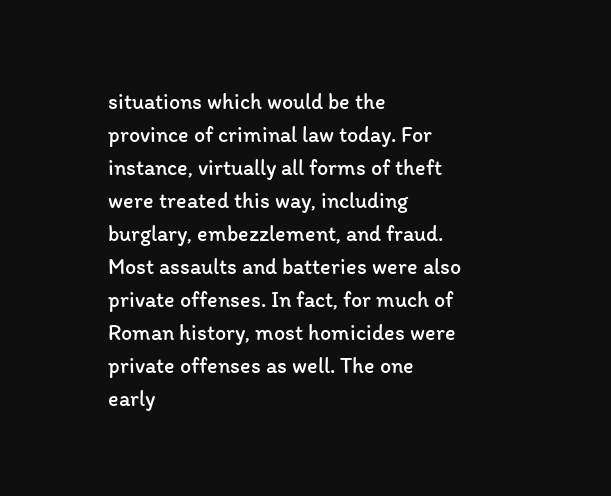situations which would be the province of criminal law today. For instance, virtually all forms of theft were treated this way, including burglary, embezzlement, and fraud. Most assaults and batteries were also private offenses. In fact, for much of Roman history, most homicides were private offenses as well. The one early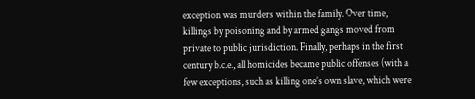exception was murders within the family. Over time, killings by poisoning and by armed gangs moved from private to public jurisdiction. Finally, perhaps in the first century b.c.e., all homicides became public offenses (with a few exceptions, such as killing one’s own slave, which were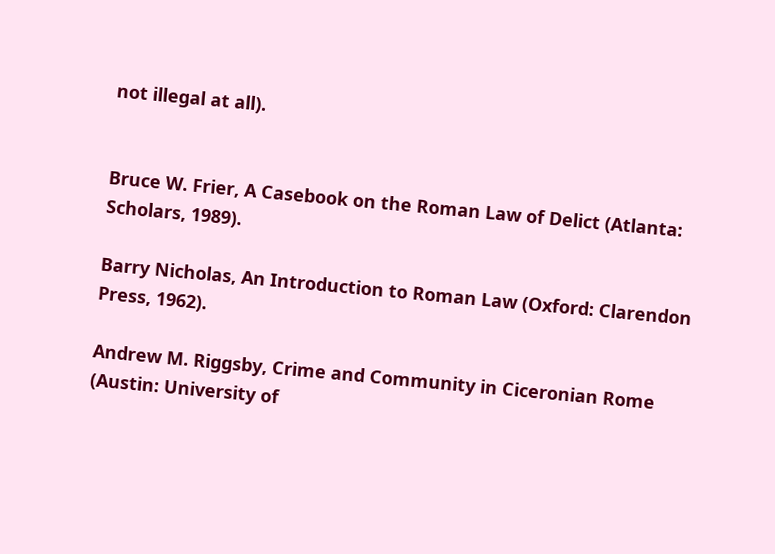not illegal at all).


Bruce W. Frier, A Casebook on the Roman Law of Delict (Atlanta: Scholars, 1989).

Barry Nicholas, An Introduction to Roman Law (Oxford: Clarendon Press, 1962).

Andrew M. Riggsby, Crime and Community in Ciceronian Rome (Austin: University of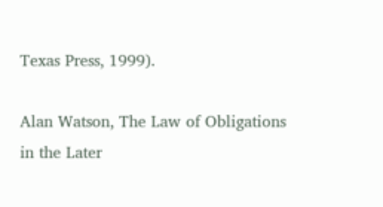Texas Press, 1999).

Alan Watson, The Law of Obligations in the Later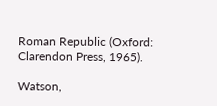Roman Republic (Oxford: Clarendon Press, 1965).

Watson,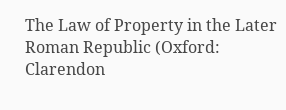The Law of Property in the Later Roman Republic (Oxford: Clarendon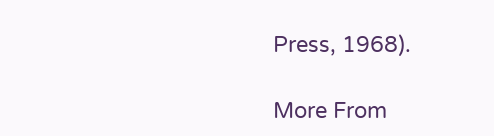Press, 1968).

More From